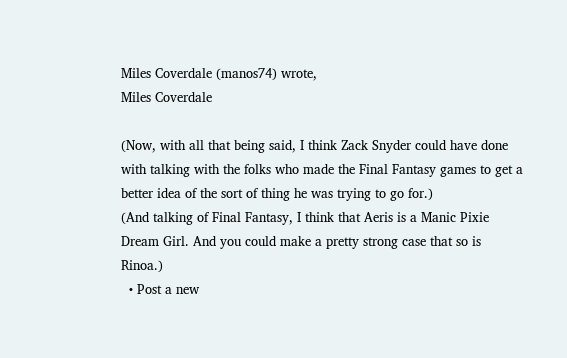Miles Coverdale (manos74) wrote,
Miles Coverdale

(Now, with all that being said, I think Zack Snyder could have done with talking with the folks who made the Final Fantasy games to get a better idea of the sort of thing he was trying to go for.)
(And talking of Final Fantasy, I think that Aeris is a Manic Pixie Dream Girl. And you could make a pretty strong case that so is Rinoa.)
  • Post a new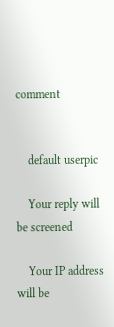comment


    default userpic

    Your reply will be screened

    Your IP address will be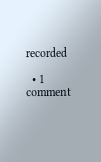recorded

  • 1 comment